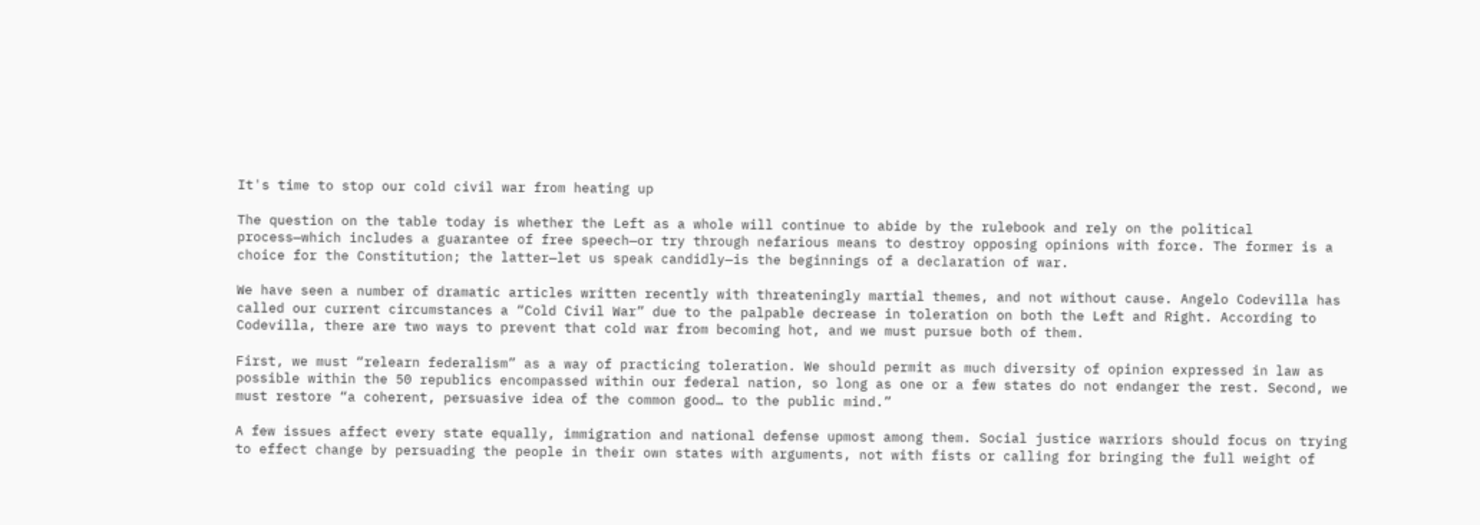It's time to stop our cold civil war from heating up

The question on the table today is whether the Left as a whole will continue to abide by the rulebook and rely on the political process—which includes a guarantee of free speech—or try through nefarious means to destroy opposing opinions with force. The former is a choice for the Constitution; the latter—let us speak candidly—is the beginnings of a declaration of war.

We have seen a number of dramatic articles written recently with threateningly martial themes, and not without cause. Angelo Codevilla has called our current circumstances a “Cold Civil War” due to the palpable decrease in toleration on both the Left and Right. According to Codevilla, there are two ways to prevent that cold war from becoming hot, and we must pursue both of them.

First, we must “relearn federalism” as a way of practicing toleration. We should permit as much diversity of opinion expressed in law as possible within the 50 republics encompassed within our federal nation, so long as one or a few states do not endanger the rest. Second, we must restore “a coherent, persuasive idea of the common good… to the public mind.”

A few issues affect every state equally, immigration and national defense upmost among them. Social justice warriors should focus on trying to effect change by persuading the people in their own states with arguments, not with fists or calling for bringing the full weight of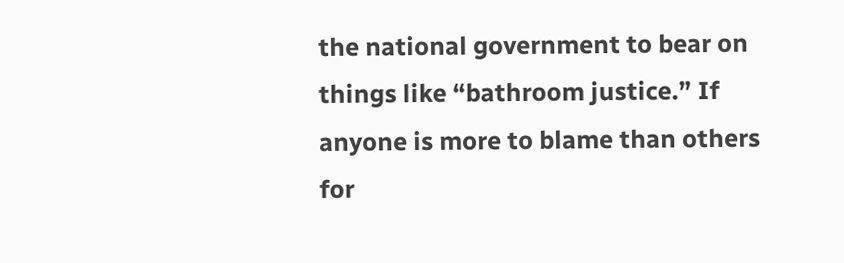the national government to bear on things like “bathroom justice.” If anyone is more to blame than others for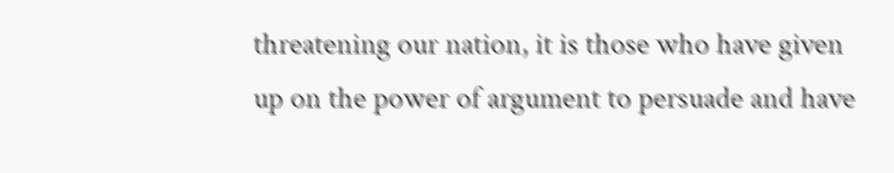threatening our nation, it is those who have given up on the power of argument to persuade and have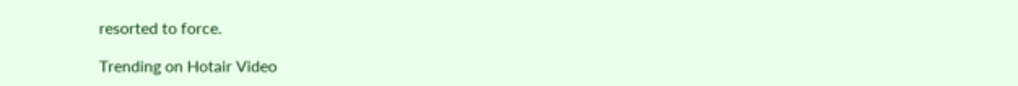resorted to force.

Trending on Hotair Video